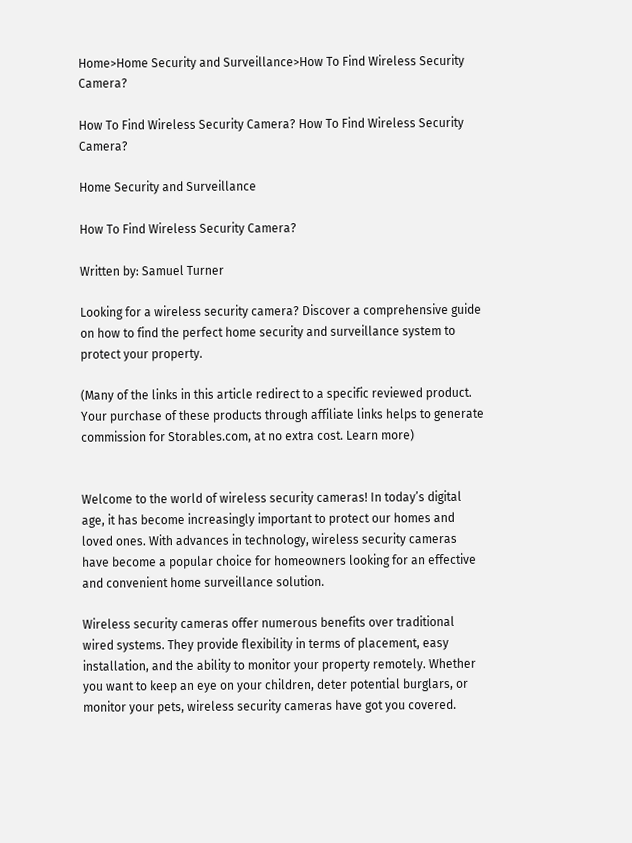Home>Home Security and Surveillance>How To Find Wireless Security Camera?

How To Find Wireless Security Camera? How To Find Wireless Security Camera?

Home Security and Surveillance

How To Find Wireless Security Camera?

Written by: Samuel Turner

Looking for a wireless security camera? Discover a comprehensive guide on how to find the perfect home security and surveillance system to protect your property.

(Many of the links in this article redirect to a specific reviewed product. Your purchase of these products through affiliate links helps to generate commission for Storables.com, at no extra cost. Learn more)


Welcome to the world of wireless security cameras! In today’s digital age, it has become increasingly important to protect our homes and loved ones. With advances in technology, wireless security cameras have become a popular choice for homeowners looking for an effective and convenient home surveillance solution.

Wireless security cameras offer numerous benefits over traditional wired systems. They provide flexibility in terms of placement, easy installation, and the ability to monitor your property remotely. Whether you want to keep an eye on your children, deter potential burglars, or monitor your pets, wireless security cameras have got you covered.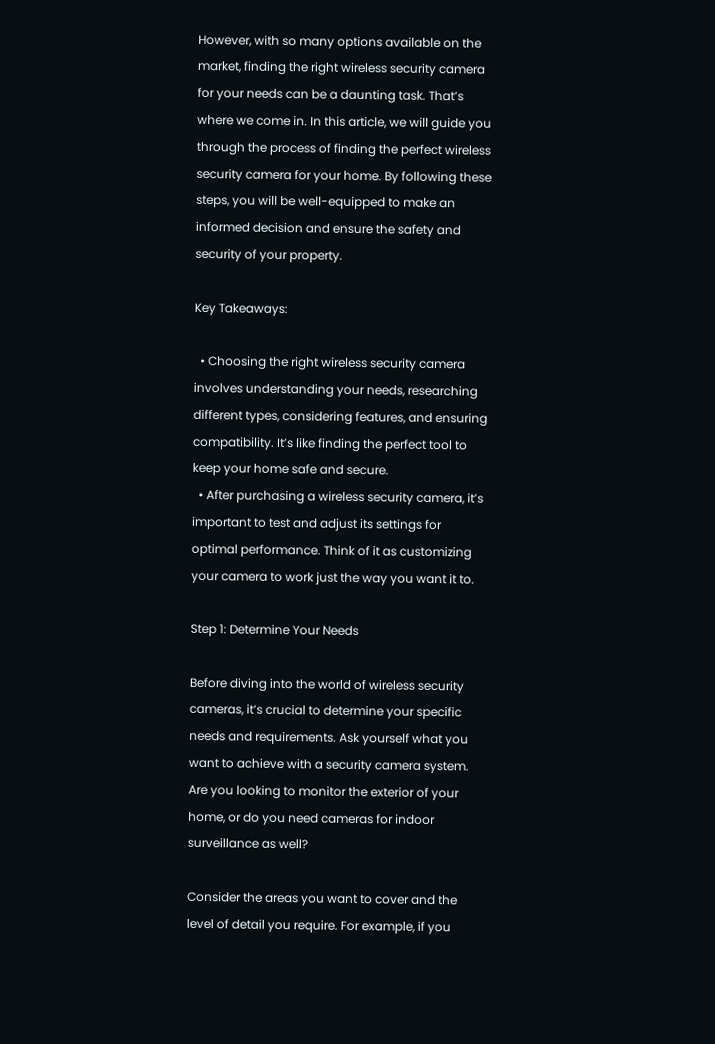However, with so many options available on the market, finding the right wireless security camera for your needs can be a daunting task. That’s where we come in. In this article, we will guide you through the process of finding the perfect wireless security camera for your home. By following these steps, you will be well-equipped to make an informed decision and ensure the safety and security of your property.

Key Takeaways:

  • Choosing the right wireless security camera involves understanding your needs, researching different types, considering features, and ensuring compatibility. It’s like finding the perfect tool to keep your home safe and secure.
  • After purchasing a wireless security camera, it’s important to test and adjust its settings for optimal performance. Think of it as customizing your camera to work just the way you want it to.

Step 1: Determine Your Needs

Before diving into the world of wireless security cameras, it’s crucial to determine your specific needs and requirements. Ask yourself what you want to achieve with a security camera system. Are you looking to monitor the exterior of your home, or do you need cameras for indoor surveillance as well?

Consider the areas you want to cover and the level of detail you require. For example, if you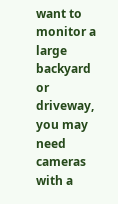want to monitor a large backyard or driveway, you may need cameras with a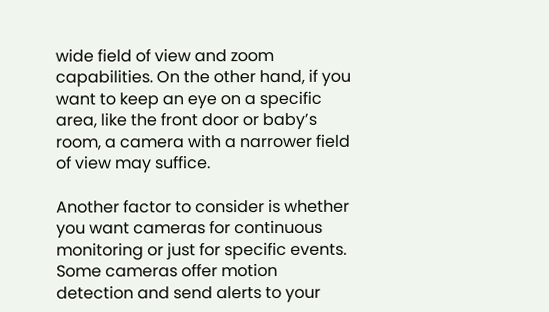wide field of view and zoom capabilities. On the other hand, if you want to keep an eye on a specific area, like the front door or baby’s room, a camera with a narrower field of view may suffice.

Another factor to consider is whether you want cameras for continuous monitoring or just for specific events. Some cameras offer motion detection and send alerts to your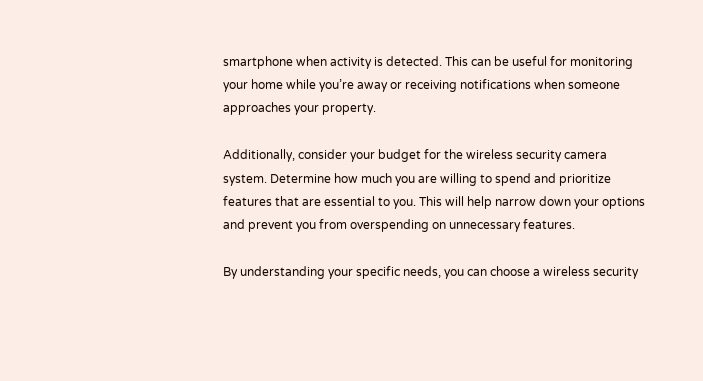smartphone when activity is detected. This can be useful for monitoring your home while you’re away or receiving notifications when someone approaches your property.

Additionally, consider your budget for the wireless security camera system. Determine how much you are willing to spend and prioritize features that are essential to you. This will help narrow down your options and prevent you from overspending on unnecessary features.

By understanding your specific needs, you can choose a wireless security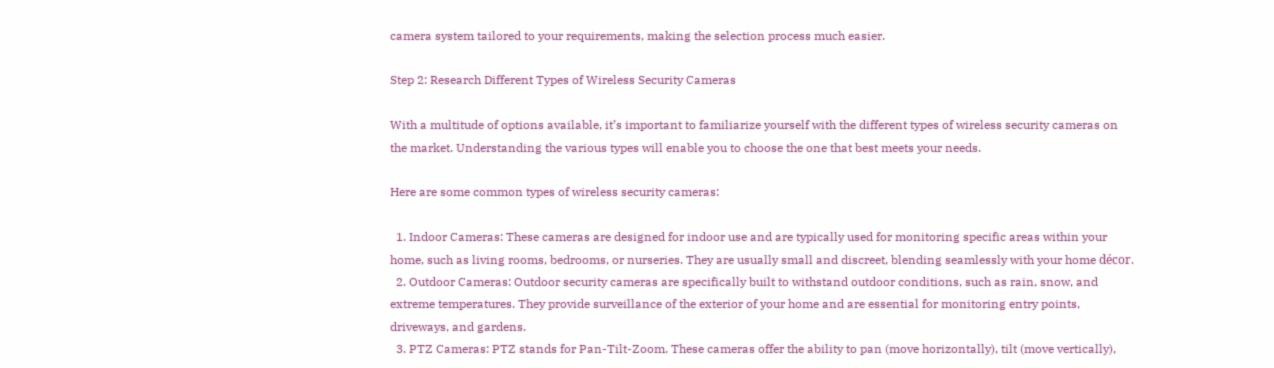camera system tailored to your requirements, making the selection process much easier.

Step 2: Research Different Types of Wireless Security Cameras

With a multitude of options available, it’s important to familiarize yourself with the different types of wireless security cameras on the market. Understanding the various types will enable you to choose the one that best meets your needs.

Here are some common types of wireless security cameras:

  1. Indoor Cameras: These cameras are designed for indoor use and are typically used for monitoring specific areas within your home, such as living rooms, bedrooms, or nurseries. They are usually small and discreet, blending seamlessly with your home décor.
  2. Outdoor Cameras: Outdoor security cameras are specifically built to withstand outdoor conditions, such as rain, snow, and extreme temperatures. They provide surveillance of the exterior of your home and are essential for monitoring entry points, driveways, and gardens.
  3. PTZ Cameras: PTZ stands for Pan-Tilt-Zoom. These cameras offer the ability to pan (move horizontally), tilt (move vertically),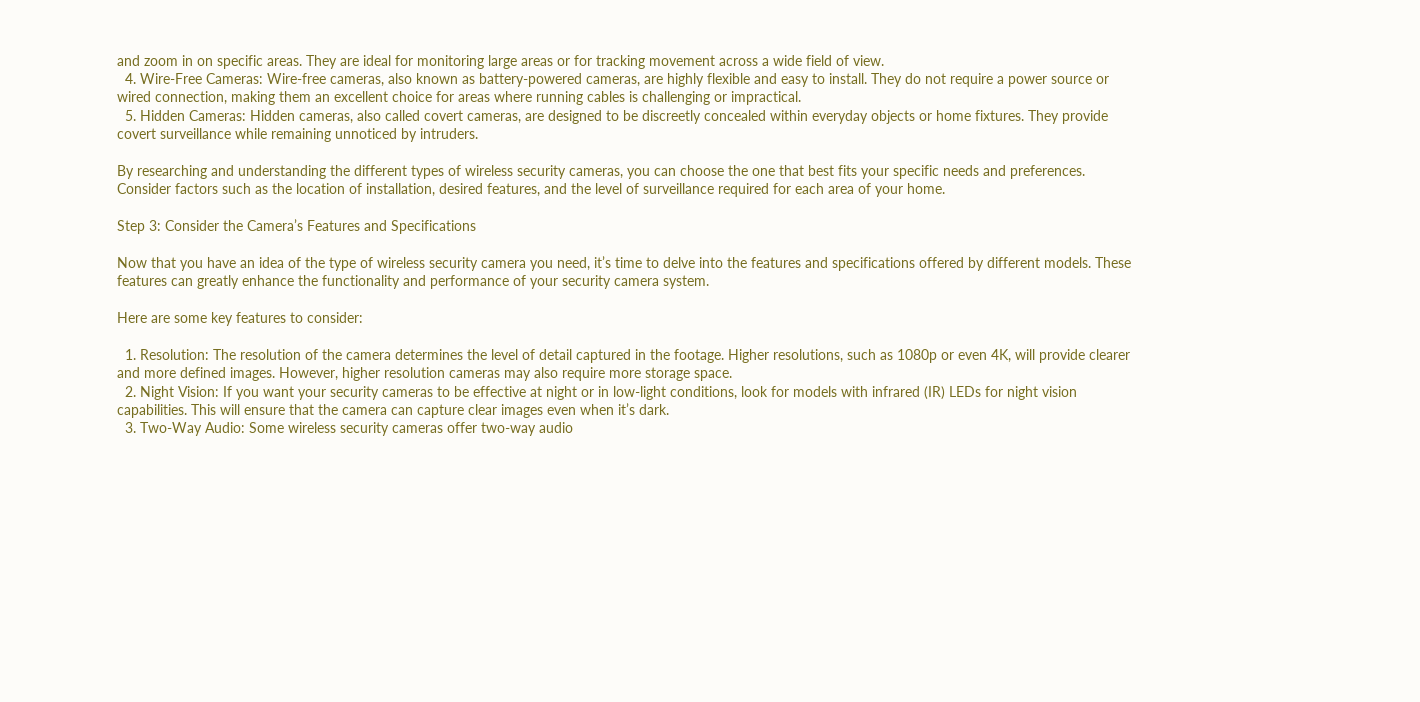and zoom in on specific areas. They are ideal for monitoring large areas or for tracking movement across a wide field of view.
  4. Wire-Free Cameras: Wire-free cameras, also known as battery-powered cameras, are highly flexible and easy to install. They do not require a power source or wired connection, making them an excellent choice for areas where running cables is challenging or impractical.
  5. Hidden Cameras: Hidden cameras, also called covert cameras, are designed to be discreetly concealed within everyday objects or home fixtures. They provide covert surveillance while remaining unnoticed by intruders.

By researching and understanding the different types of wireless security cameras, you can choose the one that best fits your specific needs and preferences. Consider factors such as the location of installation, desired features, and the level of surveillance required for each area of your home.

Step 3: Consider the Camera’s Features and Specifications

Now that you have an idea of the type of wireless security camera you need, it’s time to delve into the features and specifications offered by different models. These features can greatly enhance the functionality and performance of your security camera system.

Here are some key features to consider:

  1. Resolution: The resolution of the camera determines the level of detail captured in the footage. Higher resolutions, such as 1080p or even 4K, will provide clearer and more defined images. However, higher resolution cameras may also require more storage space.
  2. Night Vision: If you want your security cameras to be effective at night or in low-light conditions, look for models with infrared (IR) LEDs for night vision capabilities. This will ensure that the camera can capture clear images even when it’s dark.
  3. Two-Way Audio: Some wireless security cameras offer two-way audio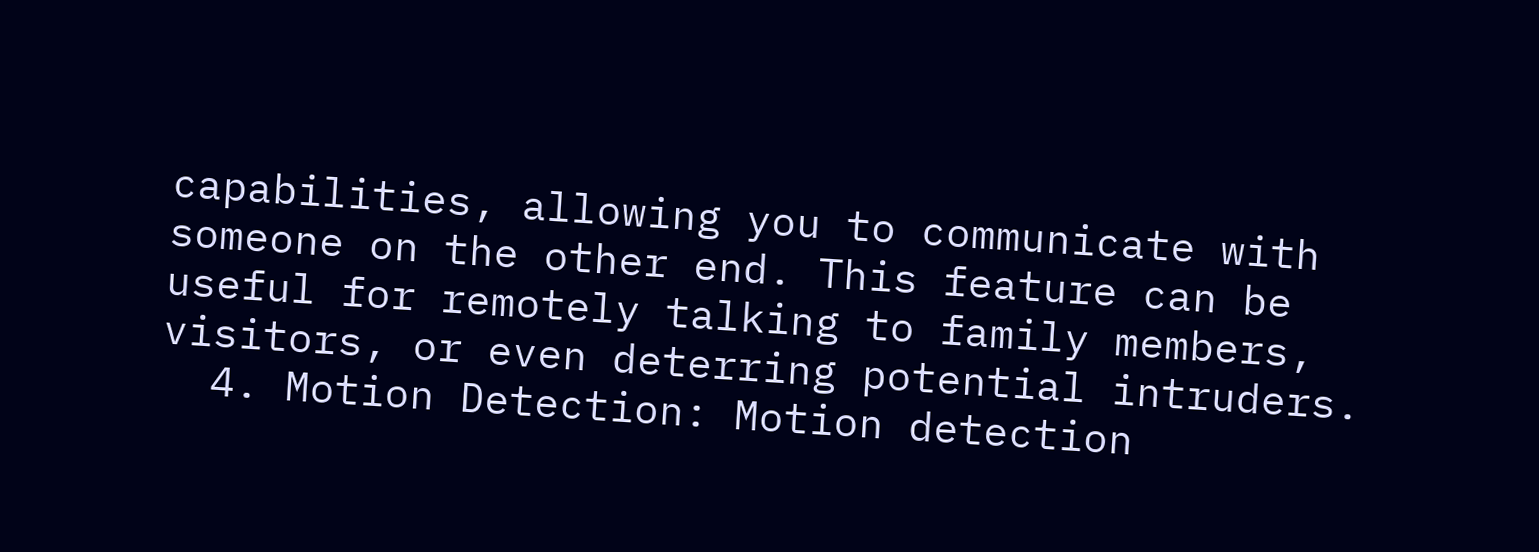capabilities, allowing you to communicate with someone on the other end. This feature can be useful for remotely talking to family members, visitors, or even deterring potential intruders.
  4. Motion Detection: Motion detection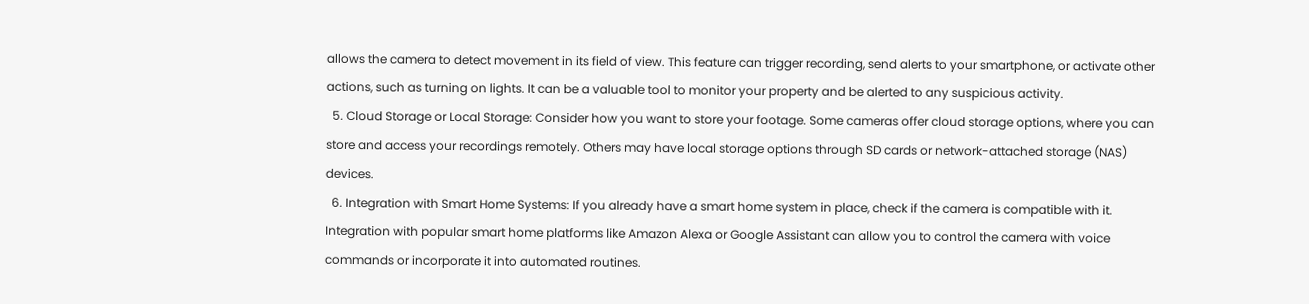allows the camera to detect movement in its field of view. This feature can trigger recording, send alerts to your smartphone, or activate other actions, such as turning on lights. It can be a valuable tool to monitor your property and be alerted to any suspicious activity.
  5. Cloud Storage or Local Storage: Consider how you want to store your footage. Some cameras offer cloud storage options, where you can store and access your recordings remotely. Others may have local storage options through SD cards or network-attached storage (NAS) devices.
  6. Integration with Smart Home Systems: If you already have a smart home system in place, check if the camera is compatible with it. Integration with popular smart home platforms like Amazon Alexa or Google Assistant can allow you to control the camera with voice commands or incorporate it into automated routines.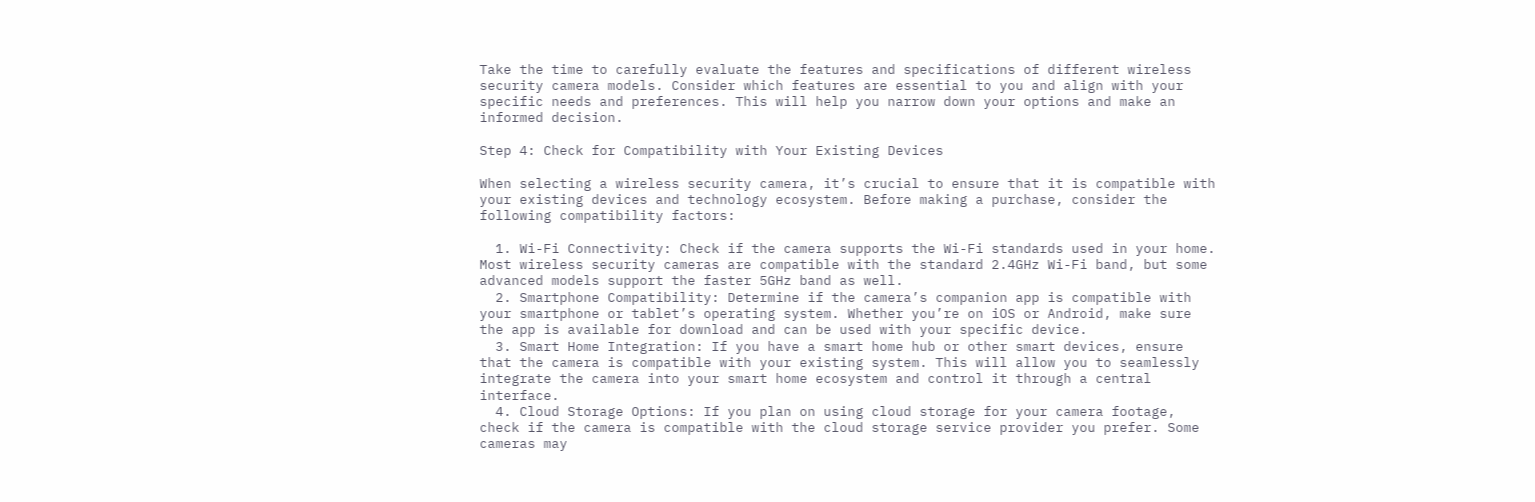Take the time to carefully evaluate the features and specifications of different wireless security camera models. Consider which features are essential to you and align with your specific needs and preferences. This will help you narrow down your options and make an informed decision.

Step 4: Check for Compatibility with Your Existing Devices

When selecting a wireless security camera, it’s crucial to ensure that it is compatible with your existing devices and technology ecosystem. Before making a purchase, consider the following compatibility factors:

  1. Wi-Fi Connectivity: Check if the camera supports the Wi-Fi standards used in your home. Most wireless security cameras are compatible with the standard 2.4GHz Wi-Fi band, but some advanced models support the faster 5GHz band as well.
  2. Smartphone Compatibility: Determine if the camera’s companion app is compatible with your smartphone or tablet’s operating system. Whether you’re on iOS or Android, make sure the app is available for download and can be used with your specific device.
  3. Smart Home Integration: If you have a smart home hub or other smart devices, ensure that the camera is compatible with your existing system. This will allow you to seamlessly integrate the camera into your smart home ecosystem and control it through a central interface.
  4. Cloud Storage Options: If you plan on using cloud storage for your camera footage, check if the camera is compatible with the cloud storage service provider you prefer. Some cameras may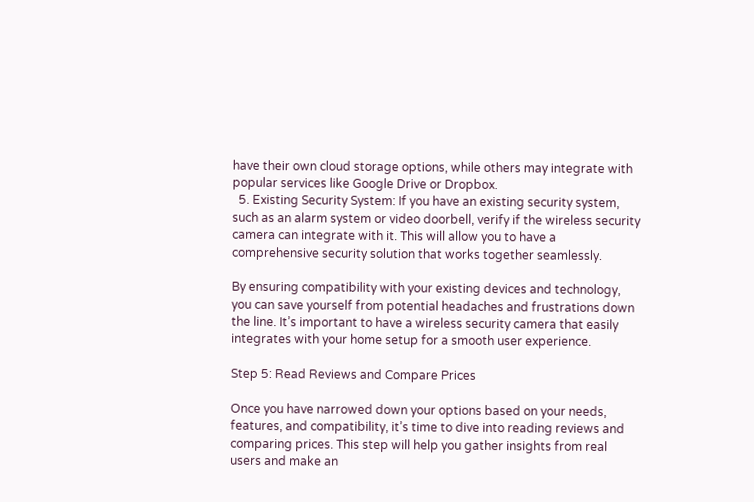have their own cloud storage options, while others may integrate with popular services like Google Drive or Dropbox.
  5. Existing Security System: If you have an existing security system, such as an alarm system or video doorbell, verify if the wireless security camera can integrate with it. This will allow you to have a comprehensive security solution that works together seamlessly.

By ensuring compatibility with your existing devices and technology, you can save yourself from potential headaches and frustrations down the line. It’s important to have a wireless security camera that easily integrates with your home setup for a smooth user experience.

Step 5: Read Reviews and Compare Prices

Once you have narrowed down your options based on your needs, features, and compatibility, it’s time to dive into reading reviews and comparing prices. This step will help you gather insights from real users and make an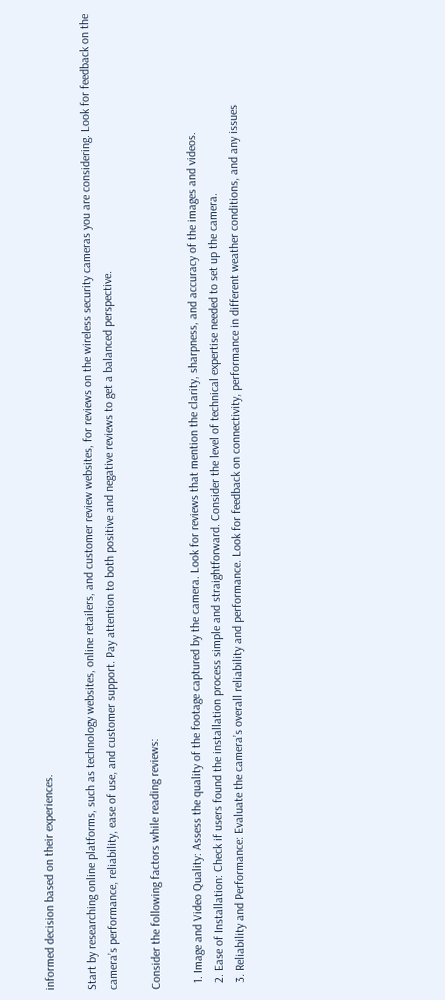informed decision based on their experiences.

Start by researching online platforms, such as technology websites, online retailers, and customer review websites, for reviews on the wireless security cameras you are considering. Look for feedback on the camera’s performance, reliability, ease of use, and customer support. Pay attention to both positive and negative reviews to get a balanced perspective.

Consider the following factors while reading reviews:

  1. Image and Video Quality: Assess the quality of the footage captured by the camera. Look for reviews that mention the clarity, sharpness, and accuracy of the images and videos.
  2. Ease of Installation: Check if users found the installation process simple and straightforward. Consider the level of technical expertise needed to set up the camera.
  3. Reliability and Performance: Evaluate the camera’s overall reliability and performance. Look for feedback on connectivity, performance in different weather conditions, and any issues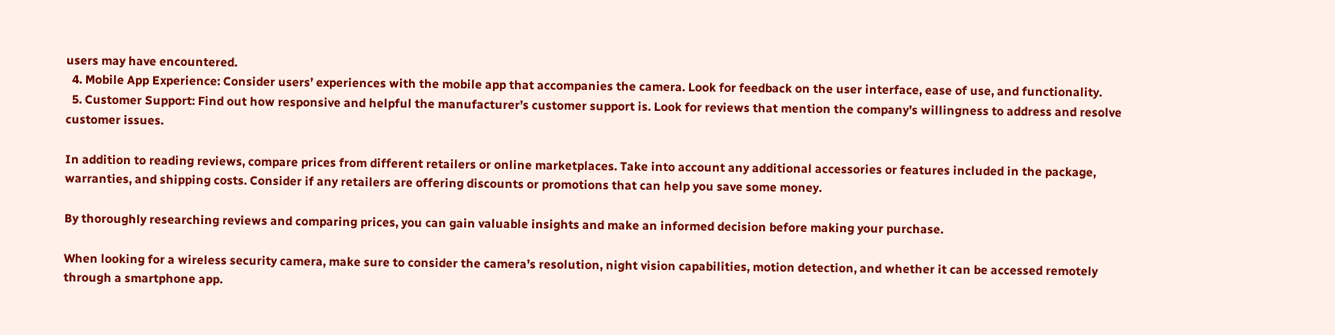users may have encountered.
  4. Mobile App Experience: Consider users’ experiences with the mobile app that accompanies the camera. Look for feedback on the user interface, ease of use, and functionality.
  5. Customer Support: Find out how responsive and helpful the manufacturer’s customer support is. Look for reviews that mention the company’s willingness to address and resolve customer issues.

In addition to reading reviews, compare prices from different retailers or online marketplaces. Take into account any additional accessories or features included in the package, warranties, and shipping costs. Consider if any retailers are offering discounts or promotions that can help you save some money.

By thoroughly researching reviews and comparing prices, you can gain valuable insights and make an informed decision before making your purchase.

When looking for a wireless security camera, make sure to consider the camera’s resolution, night vision capabilities, motion detection, and whether it can be accessed remotely through a smartphone app.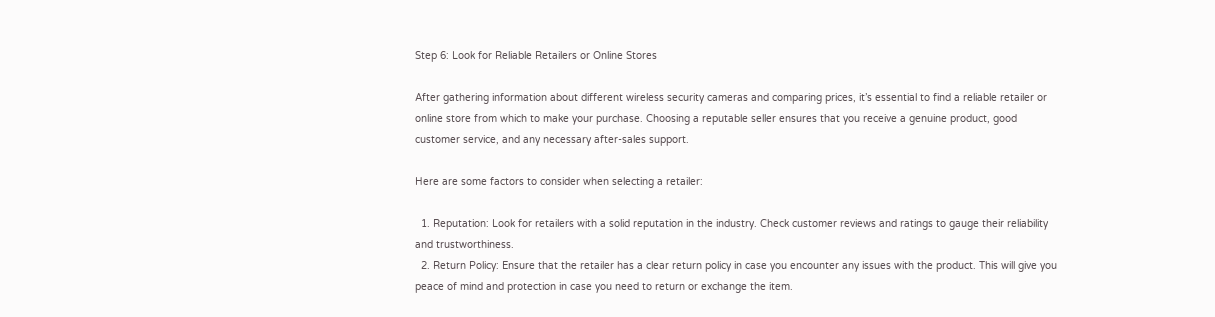Step 6: Look for Reliable Retailers or Online Stores

After gathering information about different wireless security cameras and comparing prices, it’s essential to find a reliable retailer or online store from which to make your purchase. Choosing a reputable seller ensures that you receive a genuine product, good customer service, and any necessary after-sales support.

Here are some factors to consider when selecting a retailer:

  1. Reputation: Look for retailers with a solid reputation in the industry. Check customer reviews and ratings to gauge their reliability and trustworthiness.
  2. Return Policy: Ensure that the retailer has a clear return policy in case you encounter any issues with the product. This will give you peace of mind and protection in case you need to return or exchange the item.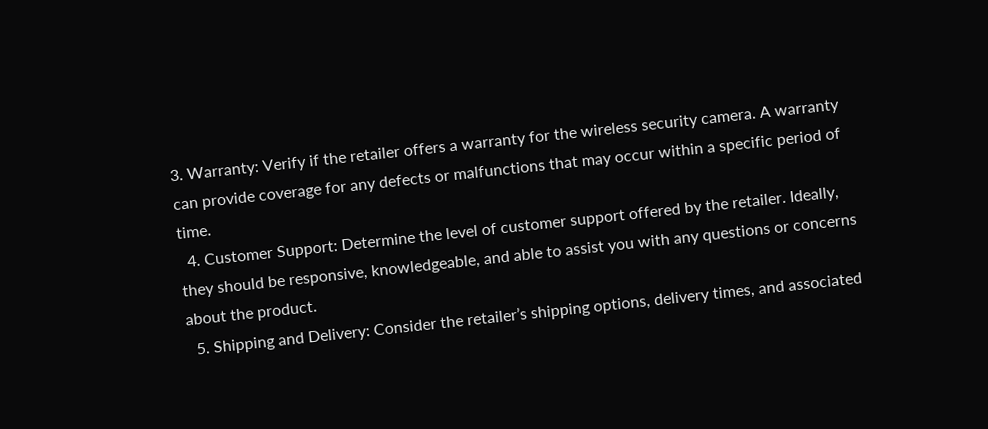3. Warranty: Verify if the retailer offers a warranty for the wireless security camera. A warranty can provide coverage for any defects or malfunctions that may occur within a specific period of time.
  4. Customer Support: Determine the level of customer support offered by the retailer. Ideally, they should be responsive, knowledgeable, and able to assist you with any questions or concerns about the product.
  5. Shipping and Delivery: Consider the retailer’s shipping options, delivery times, and associated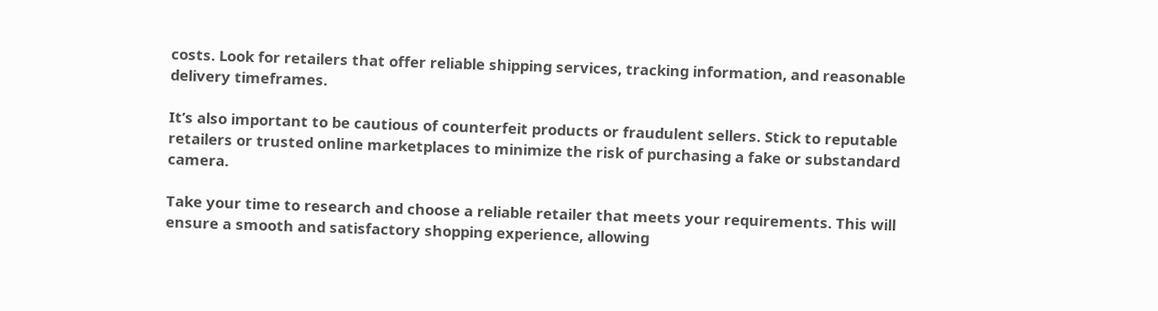costs. Look for retailers that offer reliable shipping services, tracking information, and reasonable delivery timeframes.

It’s also important to be cautious of counterfeit products or fraudulent sellers. Stick to reputable retailers or trusted online marketplaces to minimize the risk of purchasing a fake or substandard camera.

Take your time to research and choose a reliable retailer that meets your requirements. This will ensure a smooth and satisfactory shopping experience, allowing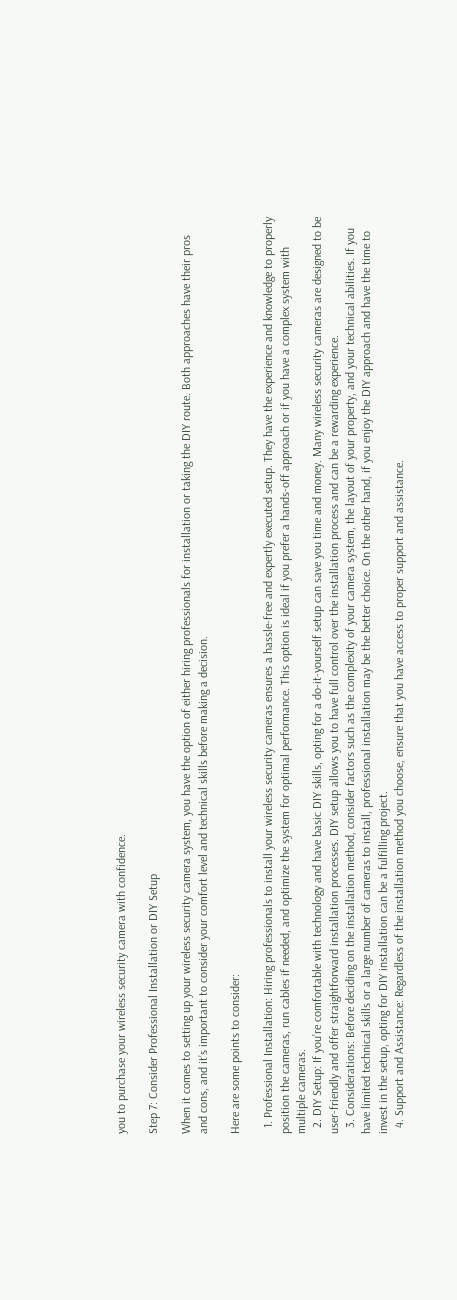you to purchase your wireless security camera with confidence.

Step 7: Consider Professional Installation or DIY Setup

When it comes to setting up your wireless security camera system, you have the option of either hiring professionals for installation or taking the DIY route. Both approaches have their pros and cons, and it’s important to consider your comfort level and technical skills before making a decision.

Here are some points to consider:

  1. Professional Installation: Hiring professionals to install your wireless security cameras ensures a hassle-free and expertly executed setup. They have the experience and knowledge to properly position the cameras, run cables if needed, and optimize the system for optimal performance. This option is ideal if you prefer a hands-off approach or if you have a complex system with multiple cameras.
  2. DIY Setup: If you’re comfortable with technology and have basic DIY skills, opting for a do-it-yourself setup can save you time and money. Many wireless security cameras are designed to be user-friendly and offer straightforward installation processes. DIY setup allows you to have full control over the installation process and can be a rewarding experience.
  3. Considerations: Before deciding on the installation method, consider factors such as the complexity of your camera system, the layout of your property, and your technical abilities. If you have limited technical skills or a large number of cameras to install, professional installation may be the better choice. On the other hand, if you enjoy the DIY approach and have the time to invest in the setup, opting for DIY installation can be a fulfilling project.
  4. Support and Assistance: Regardless of the installation method you choose, ensure that you have access to proper support and assistance.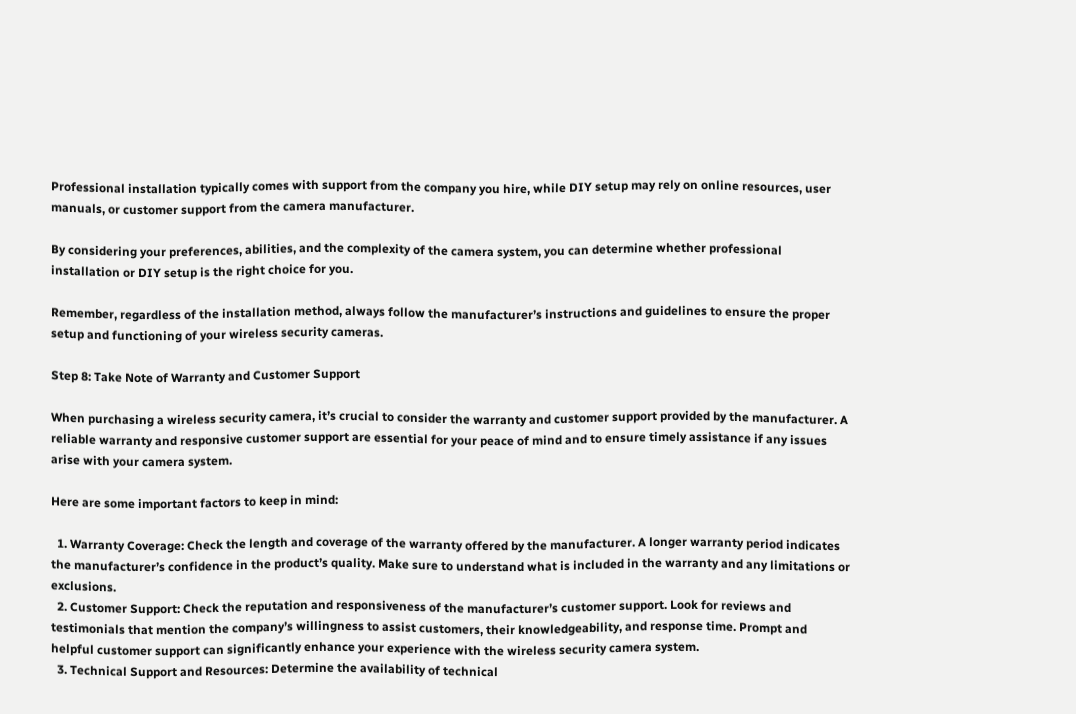Professional installation typically comes with support from the company you hire, while DIY setup may rely on online resources, user manuals, or customer support from the camera manufacturer.

By considering your preferences, abilities, and the complexity of the camera system, you can determine whether professional installation or DIY setup is the right choice for you.

Remember, regardless of the installation method, always follow the manufacturer’s instructions and guidelines to ensure the proper setup and functioning of your wireless security cameras.

Step 8: Take Note of Warranty and Customer Support

When purchasing a wireless security camera, it’s crucial to consider the warranty and customer support provided by the manufacturer. A reliable warranty and responsive customer support are essential for your peace of mind and to ensure timely assistance if any issues arise with your camera system.

Here are some important factors to keep in mind:

  1. Warranty Coverage: Check the length and coverage of the warranty offered by the manufacturer. A longer warranty period indicates the manufacturer’s confidence in the product’s quality. Make sure to understand what is included in the warranty and any limitations or exclusions.
  2. Customer Support: Check the reputation and responsiveness of the manufacturer’s customer support. Look for reviews and testimonials that mention the company’s willingness to assist customers, their knowledgeability, and response time. Prompt and helpful customer support can significantly enhance your experience with the wireless security camera system.
  3. Technical Support and Resources: Determine the availability of technical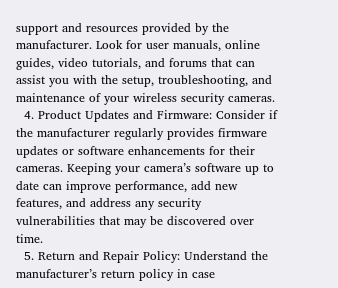support and resources provided by the manufacturer. Look for user manuals, online guides, video tutorials, and forums that can assist you with the setup, troubleshooting, and maintenance of your wireless security cameras.
  4. Product Updates and Firmware: Consider if the manufacturer regularly provides firmware updates or software enhancements for their cameras. Keeping your camera’s software up to date can improve performance, add new features, and address any security vulnerabilities that may be discovered over time.
  5. Return and Repair Policy: Understand the manufacturer’s return policy in case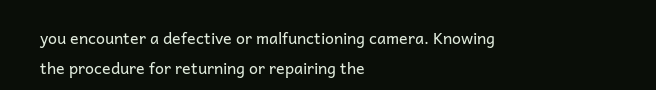you encounter a defective or malfunctioning camera. Knowing the procedure for returning or repairing the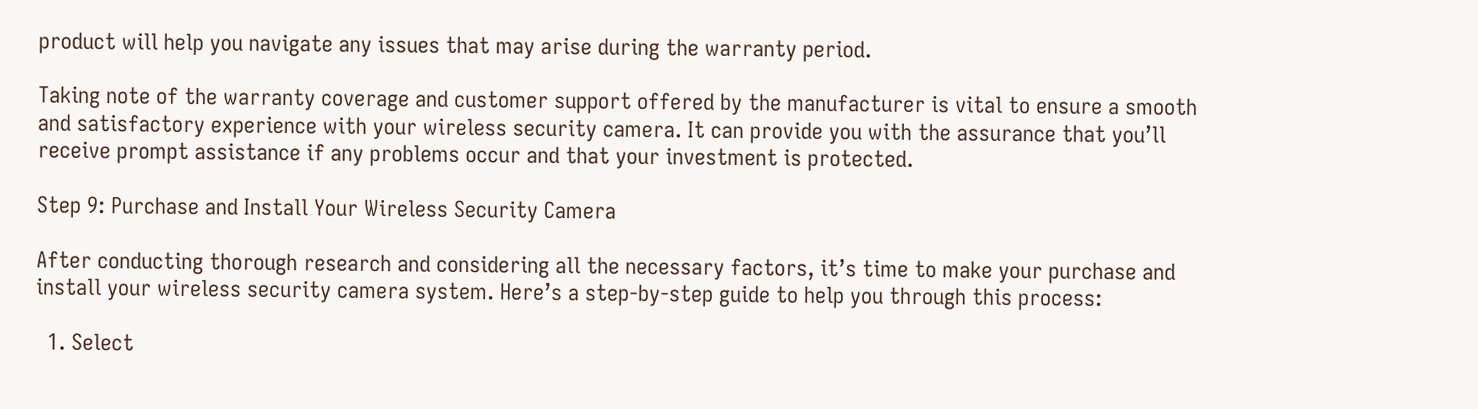product will help you navigate any issues that may arise during the warranty period.

Taking note of the warranty coverage and customer support offered by the manufacturer is vital to ensure a smooth and satisfactory experience with your wireless security camera. It can provide you with the assurance that you’ll receive prompt assistance if any problems occur and that your investment is protected.

Step 9: Purchase and Install Your Wireless Security Camera

After conducting thorough research and considering all the necessary factors, it’s time to make your purchase and install your wireless security camera system. Here’s a step-by-step guide to help you through this process:

  1. Select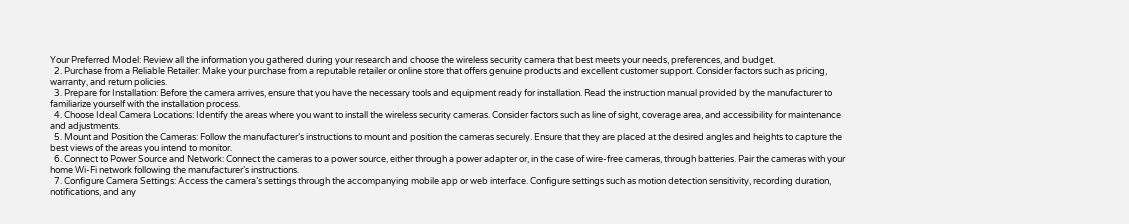Your Preferred Model: Review all the information you gathered during your research and choose the wireless security camera that best meets your needs, preferences, and budget.
  2. Purchase from a Reliable Retailer: Make your purchase from a reputable retailer or online store that offers genuine products and excellent customer support. Consider factors such as pricing, warranty, and return policies.
  3. Prepare for Installation: Before the camera arrives, ensure that you have the necessary tools and equipment ready for installation. Read the instruction manual provided by the manufacturer to familiarize yourself with the installation process.
  4. Choose Ideal Camera Locations: Identify the areas where you want to install the wireless security cameras. Consider factors such as line of sight, coverage area, and accessibility for maintenance and adjustments.
  5. Mount and Position the Cameras: Follow the manufacturer’s instructions to mount and position the cameras securely. Ensure that they are placed at the desired angles and heights to capture the best views of the areas you intend to monitor.
  6. Connect to Power Source and Network: Connect the cameras to a power source, either through a power adapter or, in the case of wire-free cameras, through batteries. Pair the cameras with your home Wi-Fi network following the manufacturer’s instructions.
  7. Configure Camera Settings: Access the camera’s settings through the accompanying mobile app or web interface. Configure settings such as motion detection sensitivity, recording duration, notifications, and any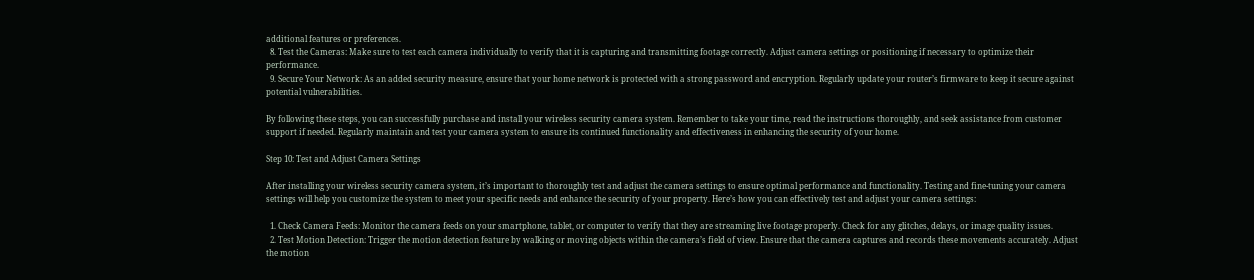additional features or preferences.
  8. Test the Cameras: Make sure to test each camera individually to verify that it is capturing and transmitting footage correctly. Adjust camera settings or positioning if necessary to optimize their performance.
  9. Secure Your Network: As an added security measure, ensure that your home network is protected with a strong password and encryption. Regularly update your router’s firmware to keep it secure against potential vulnerabilities.

By following these steps, you can successfully purchase and install your wireless security camera system. Remember to take your time, read the instructions thoroughly, and seek assistance from customer support if needed. Regularly maintain and test your camera system to ensure its continued functionality and effectiveness in enhancing the security of your home.

Step 10: Test and Adjust Camera Settings

After installing your wireless security camera system, it’s important to thoroughly test and adjust the camera settings to ensure optimal performance and functionality. Testing and fine-tuning your camera settings will help you customize the system to meet your specific needs and enhance the security of your property. Here’s how you can effectively test and adjust your camera settings:

  1. Check Camera Feeds: Monitor the camera feeds on your smartphone, tablet, or computer to verify that they are streaming live footage properly. Check for any glitches, delays, or image quality issues.
  2. Test Motion Detection: Trigger the motion detection feature by walking or moving objects within the camera’s field of view. Ensure that the camera captures and records these movements accurately. Adjust the motion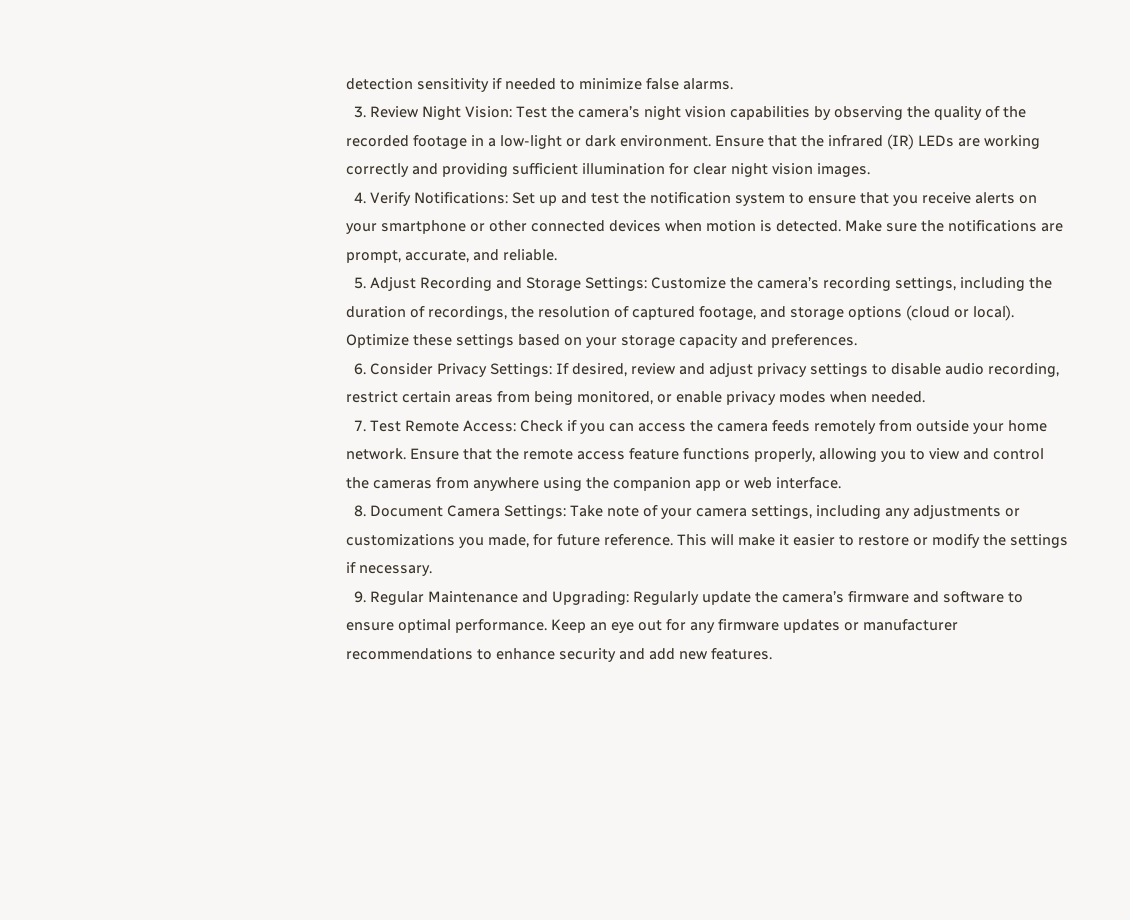detection sensitivity if needed to minimize false alarms.
  3. Review Night Vision: Test the camera’s night vision capabilities by observing the quality of the recorded footage in a low-light or dark environment. Ensure that the infrared (IR) LEDs are working correctly and providing sufficient illumination for clear night vision images.
  4. Verify Notifications: Set up and test the notification system to ensure that you receive alerts on your smartphone or other connected devices when motion is detected. Make sure the notifications are prompt, accurate, and reliable.
  5. Adjust Recording and Storage Settings: Customize the camera’s recording settings, including the duration of recordings, the resolution of captured footage, and storage options (cloud or local). Optimize these settings based on your storage capacity and preferences.
  6. Consider Privacy Settings: If desired, review and adjust privacy settings to disable audio recording, restrict certain areas from being monitored, or enable privacy modes when needed.
  7. Test Remote Access: Check if you can access the camera feeds remotely from outside your home network. Ensure that the remote access feature functions properly, allowing you to view and control the cameras from anywhere using the companion app or web interface.
  8. Document Camera Settings: Take note of your camera settings, including any adjustments or customizations you made, for future reference. This will make it easier to restore or modify the settings if necessary.
  9. Regular Maintenance and Upgrading: Regularly update the camera’s firmware and software to ensure optimal performance. Keep an eye out for any firmware updates or manufacturer recommendations to enhance security and add new features.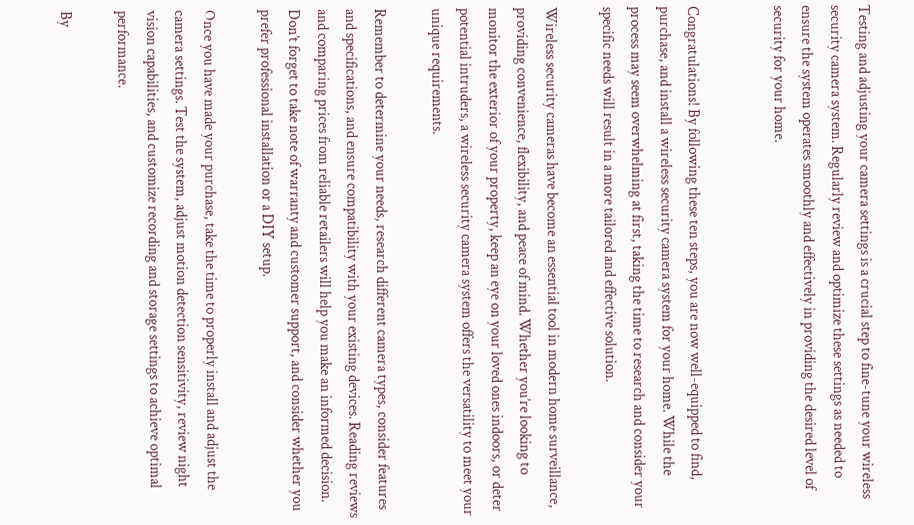Testing and adjusting your camera settings is a crucial step to fine-tune your wireless security camera system. Regularly review and optimize these settings as needed to ensure the system operates smoothly and effectively in providing the desired level of security for your home.


Congratulations! By following these ten steps, you are now well-equipped to find, purchase, and install a wireless security camera system for your home. While the process may seem overwhelming at first, taking the time to research and consider your specific needs will result in a more tailored and effective solution.

Wireless security cameras have become an essential tool in modern home surveillance, providing convenience, flexibility, and peace of mind. Whether you’re looking to monitor the exterior of your property, keep an eye on your loved ones indoors, or deter potential intruders, a wireless security camera system offers the versatility to meet your unique requirements.

Remember to determine your needs, research different camera types, consider features and specifications, and ensure compatibility with your existing devices. Reading reviews and comparing prices from reliable retailers will help you make an informed decision. Don’t forget to take note of warranty and customer support, and consider whether you prefer professional installation or a DIY setup.

Once you have made your purchase, take the time to properly install and adjust the camera settings. Test the system, adjust motion detection sensitivity, review night vision capabilities, and customize recording and storage settings to achieve optimal performance.

By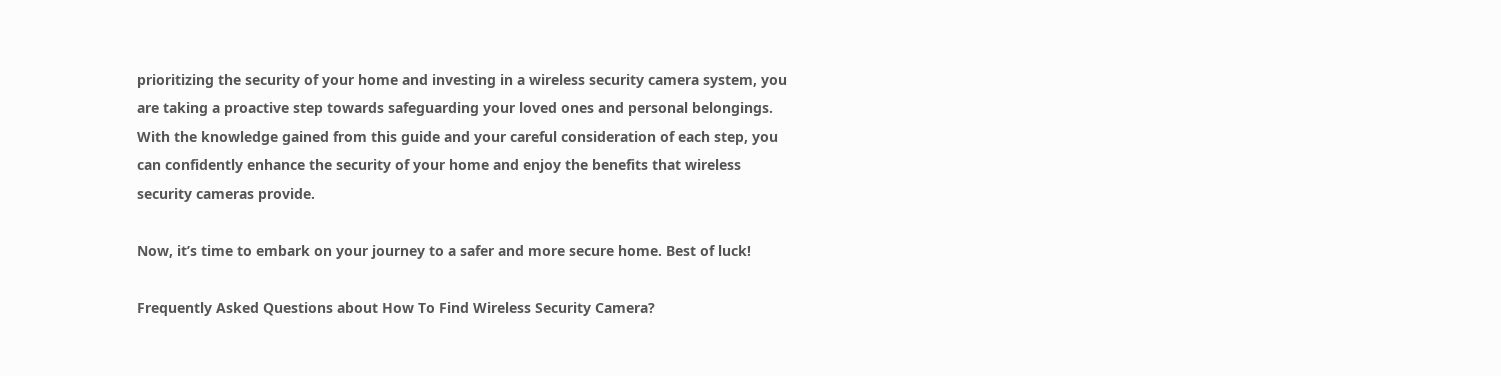prioritizing the security of your home and investing in a wireless security camera system, you are taking a proactive step towards safeguarding your loved ones and personal belongings. With the knowledge gained from this guide and your careful consideration of each step, you can confidently enhance the security of your home and enjoy the benefits that wireless security cameras provide.

Now, it’s time to embark on your journey to a safer and more secure home. Best of luck!

Frequently Asked Questions about How To Find Wireless Security Camera?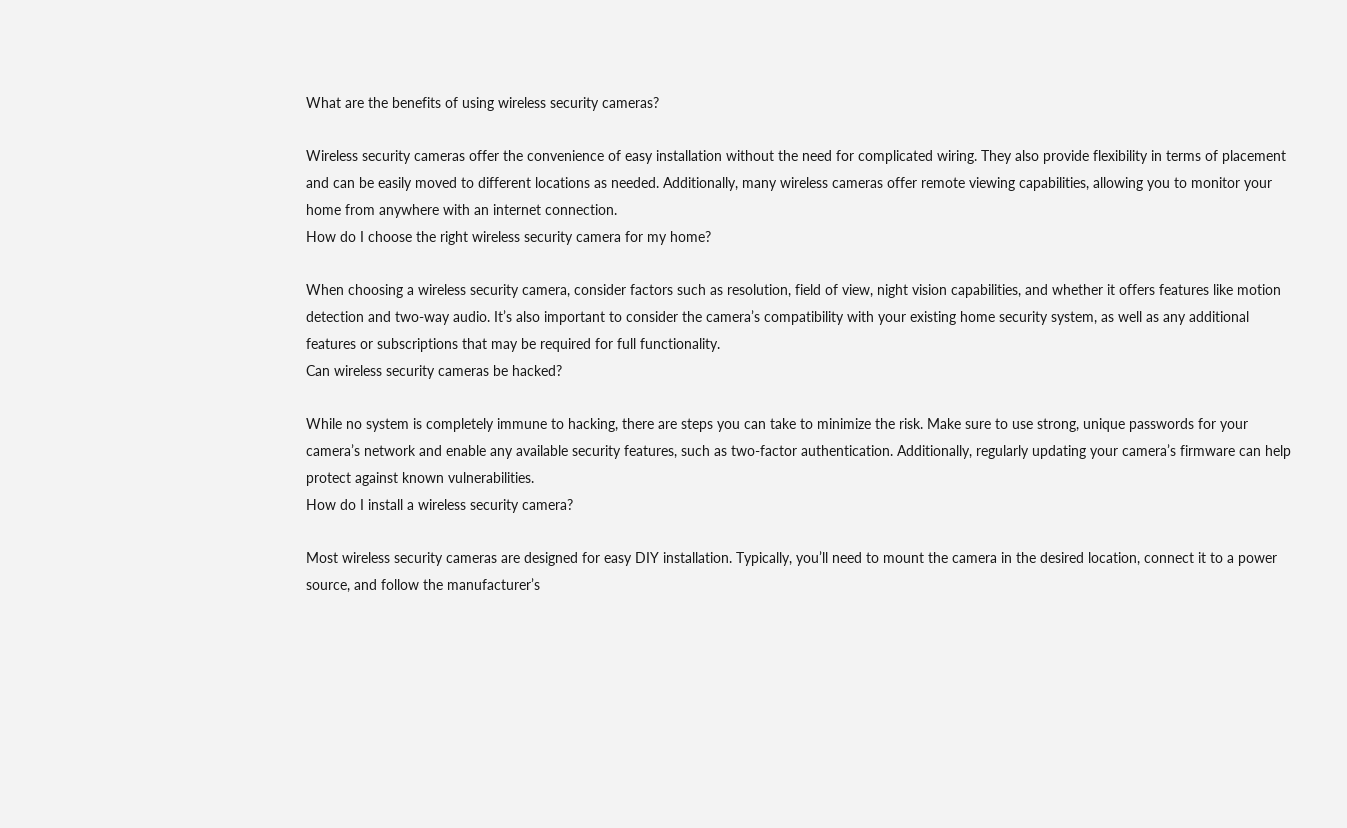What are the benefits of using wireless security cameras?

Wireless security cameras offer the convenience of easy installation without the need for complicated wiring. They also provide flexibility in terms of placement and can be easily moved to different locations as needed. Additionally, many wireless cameras offer remote viewing capabilities, allowing you to monitor your home from anywhere with an internet connection.
How do I choose the right wireless security camera for my home?

When choosing a wireless security camera, consider factors such as resolution, field of view, night vision capabilities, and whether it offers features like motion detection and two-way audio. It’s also important to consider the camera’s compatibility with your existing home security system, as well as any additional features or subscriptions that may be required for full functionality.
Can wireless security cameras be hacked?

While no system is completely immune to hacking, there are steps you can take to minimize the risk. Make sure to use strong, unique passwords for your camera’s network and enable any available security features, such as two-factor authentication. Additionally, regularly updating your camera’s firmware can help protect against known vulnerabilities.
How do I install a wireless security camera?

Most wireless security cameras are designed for easy DIY installation. Typically, you’ll need to mount the camera in the desired location, connect it to a power source, and follow the manufacturer’s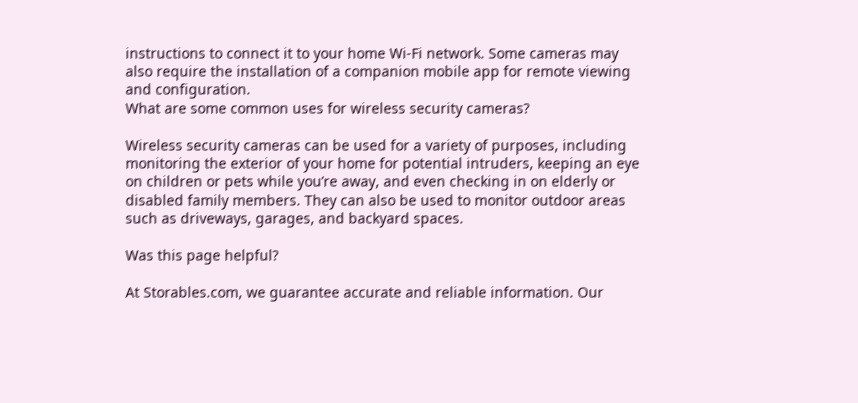instructions to connect it to your home Wi-Fi network. Some cameras may also require the installation of a companion mobile app for remote viewing and configuration.
What are some common uses for wireless security cameras?

Wireless security cameras can be used for a variety of purposes, including monitoring the exterior of your home for potential intruders, keeping an eye on children or pets while you’re away, and even checking in on elderly or disabled family members. They can also be used to monitor outdoor areas such as driveways, garages, and backyard spaces.

Was this page helpful?

At Storables.com, we guarantee accurate and reliable information. Our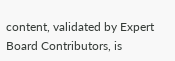content, validated by Expert Board Contributors, is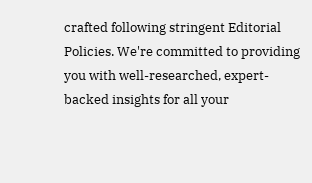crafted following stringent Editorial Policies. We're committed to providing you with well-researched, expert-backed insights for all your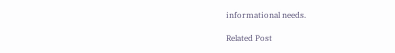informational needs.

Related Post